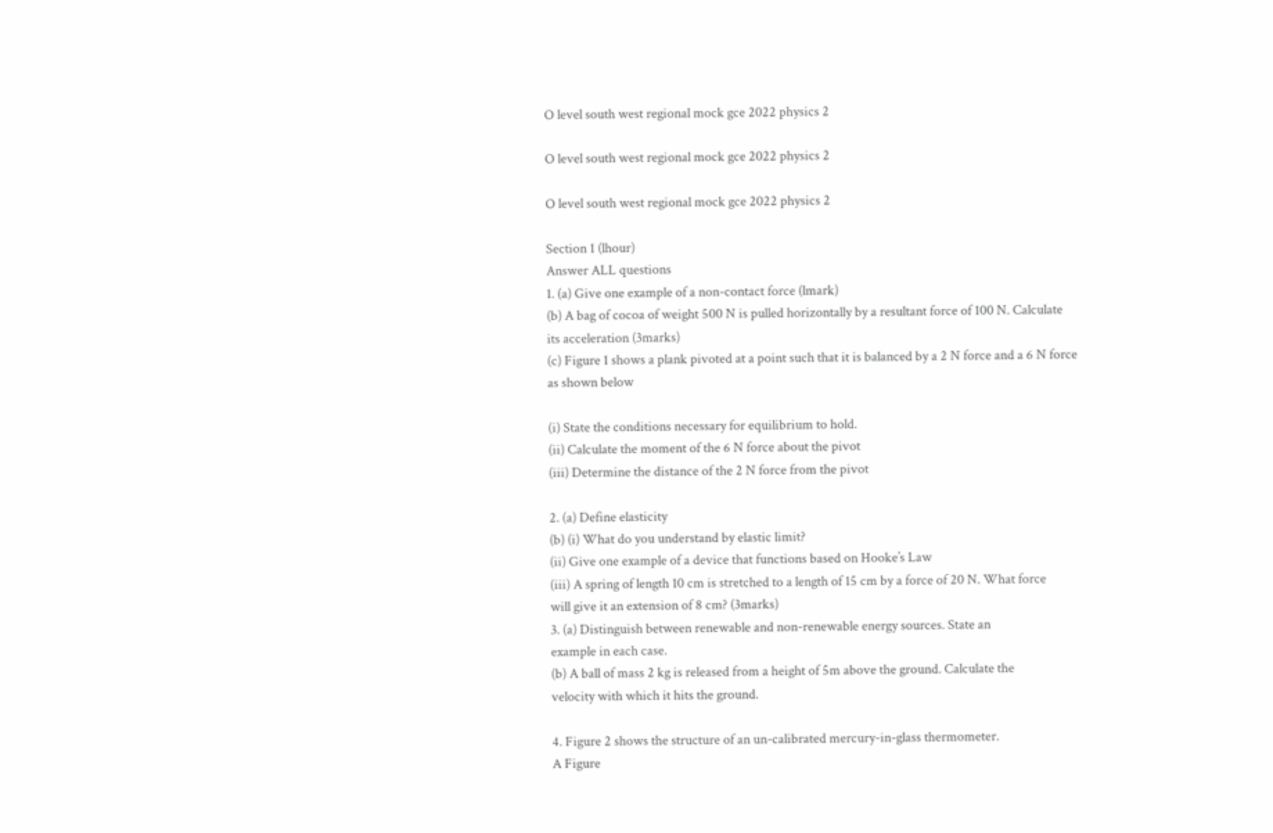O level south west regional mock gce 2022 physics 2

O level south west regional mock gce 2022 physics 2

O level south west regional mock gce 2022 physics 2

Section 1 (lhour)
Answer ALL questions
1. (a) Give one example of a non-contact force (lmark)
(b) A bag of cocoa of weight 500 N is pulled horizontally by a resultant force of 100 N. Calculate
its acceleration (3marks)
(c) Figure 1 shows a plank pivoted at a point such that it is balanced by a 2 N force and a 6 N force
as shown below

(i) State the conditions necessary for equilibrium to hold.
(ii) Calculate the moment of the 6 N force about the pivot
(iii) Determine the distance of the 2 N force from the pivot

2. (a) Define elasticity
(b) (i) What do you understand by elastic limit?
(ii) Give one example of a device that functions based on Hooke’s Law
(iii) A spring of length 10 cm is stretched to a length of 15 cm by a force of 20 N. What force
will give it an extension of 8 cm? (3marks)
3. (a) Distinguish between renewable and non-renewable energy sources. State an
example in each case.
(b) A ball of mass 2 kg is released from a height of 5m above the ground. Calculate the
velocity with which it hits the ground.

4. Figure 2 shows the structure of an un-calibrated mercury-in-glass thermometer.
A Figure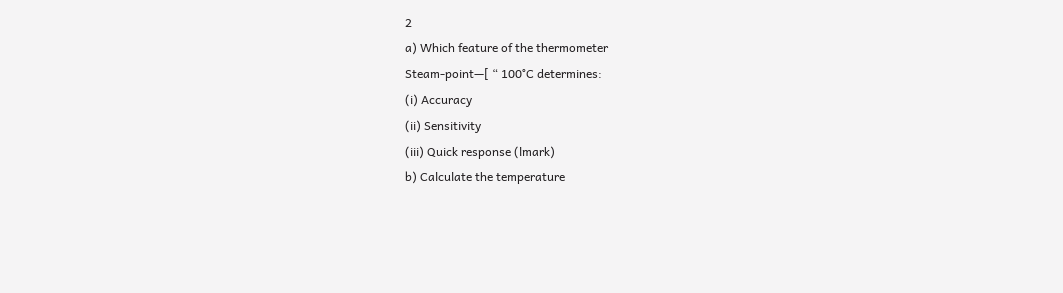2
a) Which feature of the thermometer
Steam-point—[ “ 100°C determines:
(i) Accuracy
(ii) Sensitivity
(iii) Quick response (lmark)
b) Calculate the temperature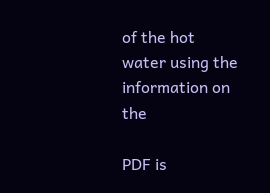of the hot
water using the information on the

PDF is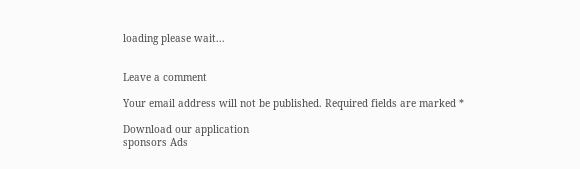loading please wait...


Leave a comment

Your email address will not be published. Required fields are marked *

Download our application
sponsors Ads